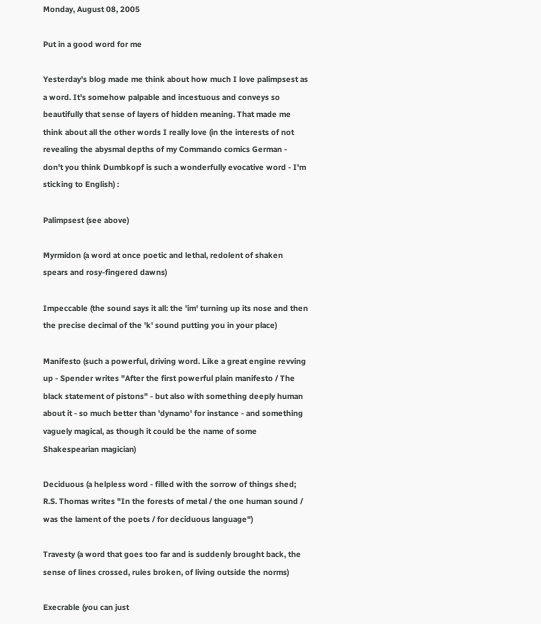Monday, August 08, 2005

Put in a good word for me

Yesterday's blog made me think about how much I love palimpsest as a word. It's somehow palpable and incestuous and conveys so beautifully that sense of layers of hidden meaning. That made me think about all the other words I really love (in the interests of not revealing the abysmal depths of my Commando comics German - don't you think Dumbkopf is such a wonderfully evocative word - I'm sticking to English) :

Palimpsest (see above)

Myrmidon (a word at once poetic and lethal, redolent of shaken spears and rosy-fingered dawns)

Impeccable (the sound says it all: the 'im' turning up its nose and then the precise decimal of the 'k' sound putting you in your place)

Manifesto (such a powerful, driving word. Like a great engine revving up - Spender writes "After the first powerful plain manifesto / The black statement of pistons" - but also with something deeply human about it - so much better than 'dynamo' for instance - and something vaguely magical, as though it could be the name of some Shakespearian magician)

Deciduous (a helpless word - filled with the sorrow of things shed; R.S. Thomas writes "In the forests of metal / the one human sound / was the lament of the poets / for deciduous language")

Travesty (a word that goes too far and is suddenly brought back, the sense of lines crossed, rules broken, of living outside the norms)

Execrable (you can just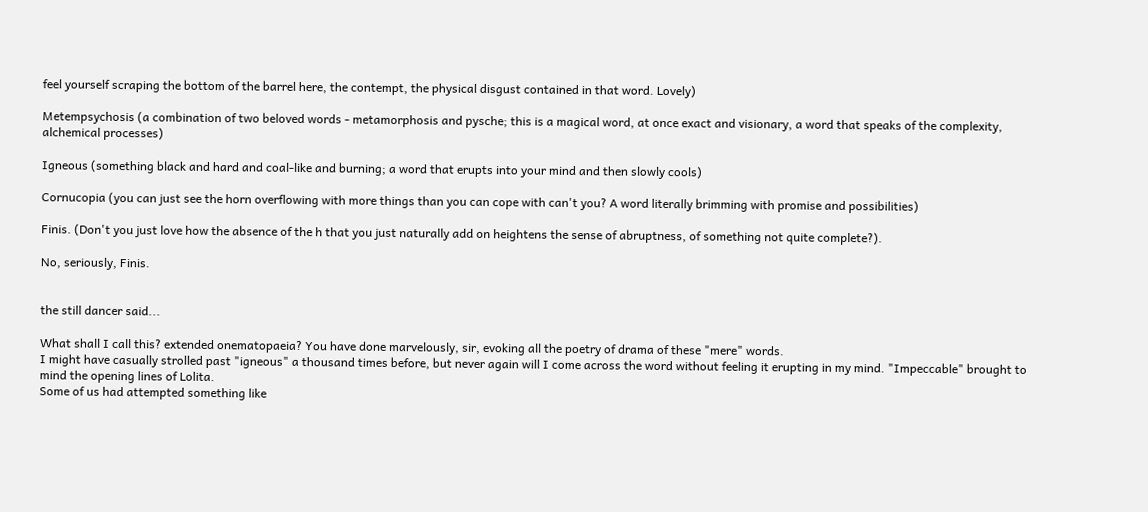feel yourself scraping the bottom of the barrel here, the contempt, the physical disgust contained in that word. Lovely)

Metempsychosis (a combination of two beloved words - metamorphosis and pysche; this is a magical word, at once exact and visionary, a word that speaks of the complexity, alchemical processes)

Igneous (something black and hard and coal-like and burning; a word that erupts into your mind and then slowly cools)

Cornucopia (you can just see the horn overflowing with more things than you can cope with can't you? A word literally brimming with promise and possibilities)

Finis. (Don't you just love how the absence of the h that you just naturally add on heightens the sense of abruptness, of something not quite complete?).

No, seriously, Finis.


the still dancer said...

What shall I call this? extended onematopaeia? You have done marvelously, sir, evoking all the poetry of drama of these "mere" words.
I might have casually strolled past "igneous" a thousand times before, but never again will I come across the word without feeling it erupting in my mind. "Impeccable" brought to mind the opening lines of Lolita.
Some of us had attempted something like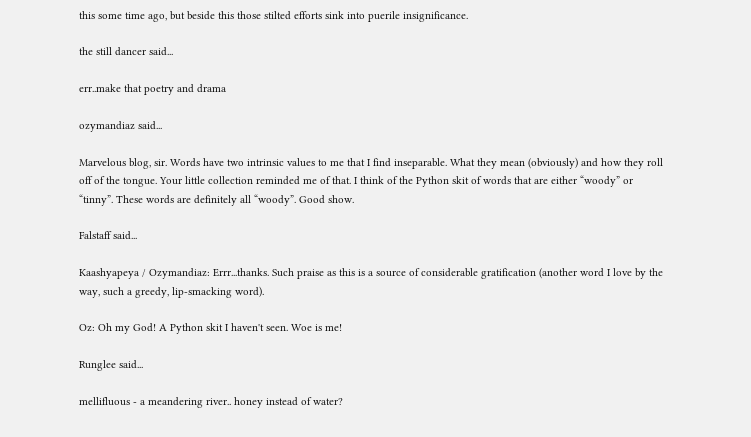this some time ago, but beside this those stilted efforts sink into puerile insignificance.

the still dancer said...

err..make that poetry and drama

ozymandiaz said...

Marvelous blog, sir. Words have two intrinsic values to me that I find inseparable. What they mean (obviously) and how they roll off of the tongue. Your little collection reminded me of that. I think of the Python skit of words that are either “woody” or “tinny”. These words are definitely all “woody”. Good show.

Falstaff said...

Kaashyapeya / Ozymandiaz: Errr...thanks. Such praise as this is a source of considerable gratification (another word I love by the way, such a greedy, lip-smacking word).

Oz: Oh my God! A Python skit I haven't seen. Woe is me!

Runglee said...

mellifluous - a meandering river.. honey instead of water?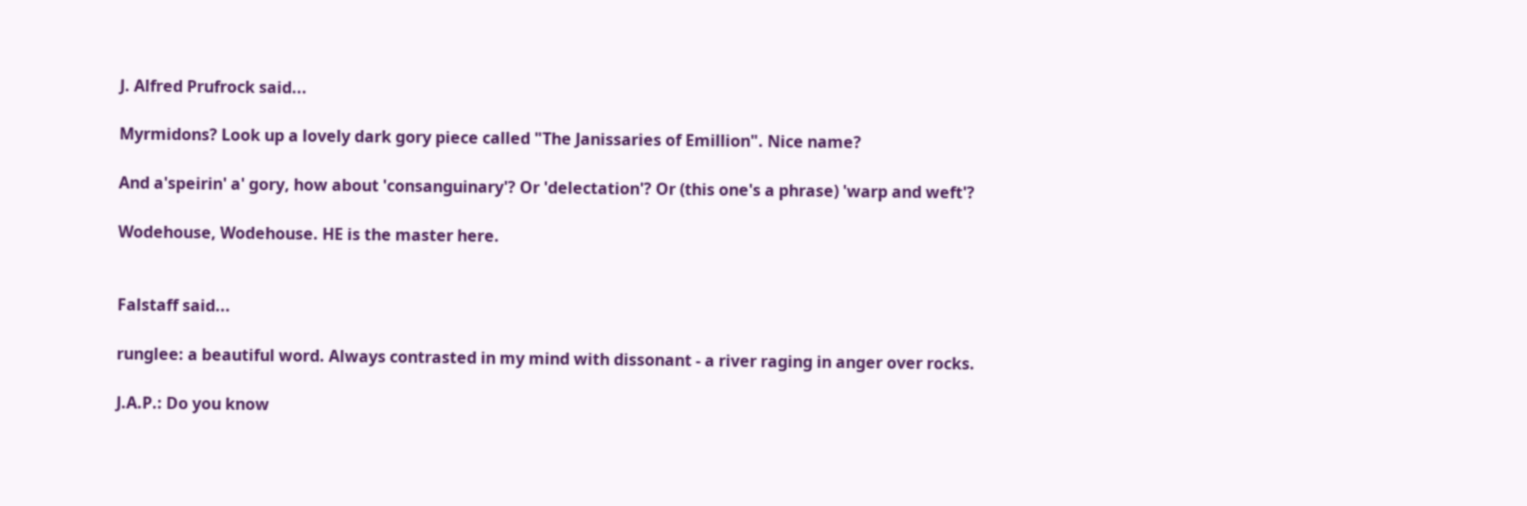J. Alfred Prufrock said...

Myrmidons? Look up a lovely dark gory piece called "The Janissaries of Emillion". Nice name?

And a'speirin' a' gory, how about 'consanguinary'? Or 'delectation'? Or (this one's a phrase) 'warp and weft'?

Wodehouse, Wodehouse. HE is the master here.


Falstaff said...

runglee: a beautiful word. Always contrasted in my mind with dissonant - a river raging in anger over rocks.

J.A.P.: Do you know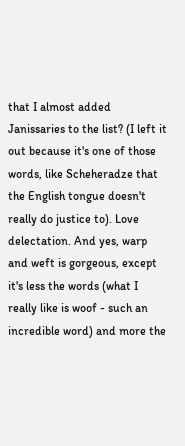that I almost added Janissaries to the list? (I left it out because it's one of those words, like Scheheradze that the English tongue doesn't really do justice to). Love delectation. And yes, warp and weft is gorgeous, except it's less the words (what I really like is woof - such an incredible word) and more the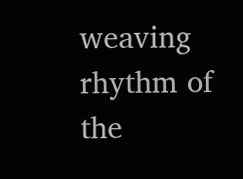weaving rhythm of the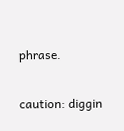phrase.

caution: diggin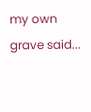my own grave said...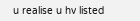u realise u hv listed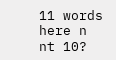11 words here n nt 10?